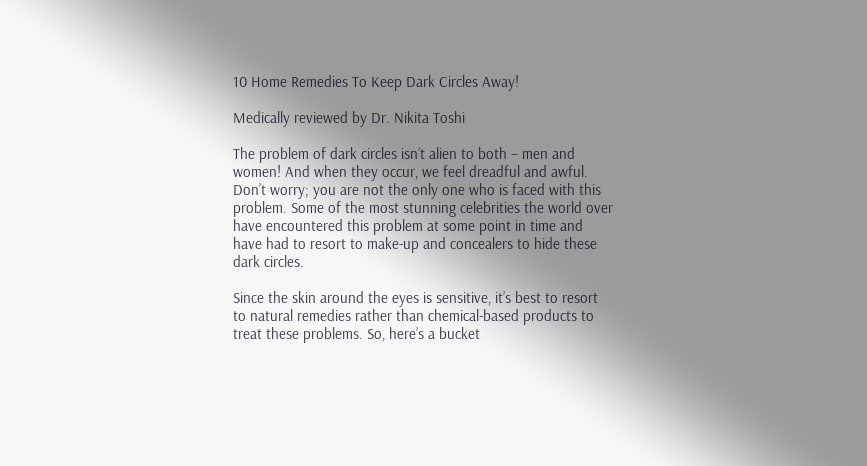10 Home Remedies To Keep Dark Circles Away!

Medically reviewed by Dr. Nikita Toshi

The problem of dark circles isn’t alien to both – men and women! And when they occur, we feel dreadful and awful. Don’t worry; you are not the only one who is faced with this problem. Some of the most stunning celebrities the world over have encountered this problem at some point in time and have had to resort to make-up and concealers to hide these dark circles.

Since the skin around the eyes is sensitive, it’s best to resort to natural remedies rather than chemical-based products to treat these problems. So, here’s a bucket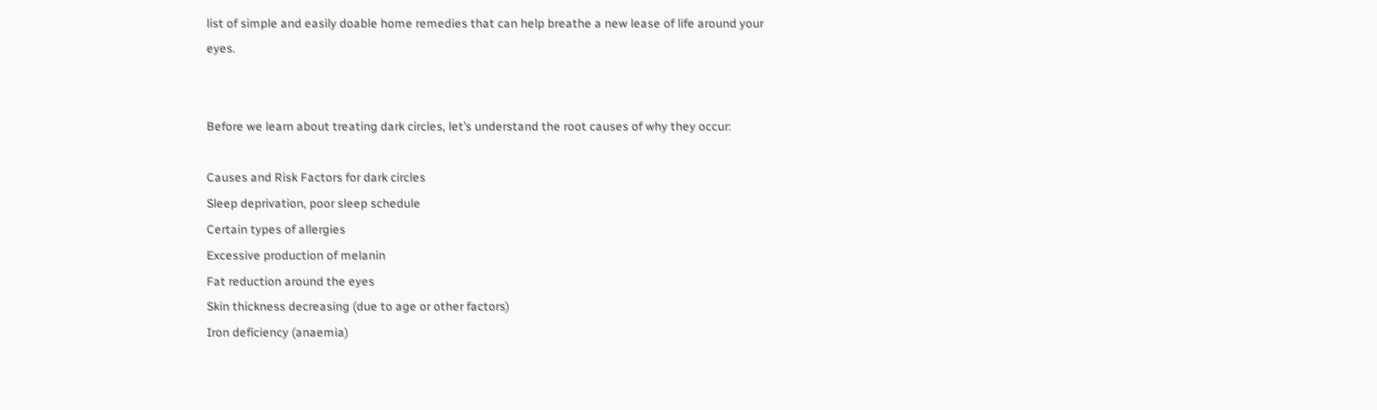list of simple and easily doable home remedies that can help breathe a new lease of life around your eyes.


Before we learn about treating dark circles, let’s understand the root causes of why they occur:

Causes and Risk Factors for dark circles
Sleep deprivation, poor sleep schedule
Certain types of allergies
Excessive production of melanin
Fat reduction around the eyes
Skin thickness decreasing (due to age or other factors)
Iron deficiency (anaemia)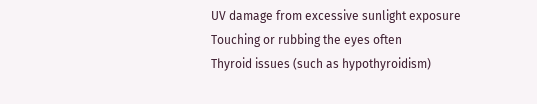UV damage from excessive sunlight exposure
Touching or rubbing the eyes often
Thyroid issues (such as hypothyroidism)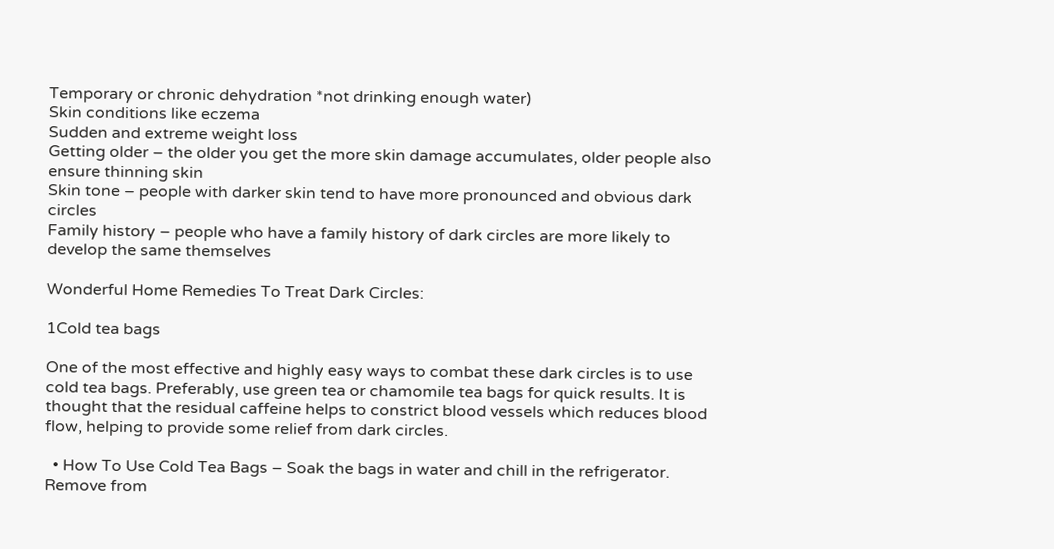Temporary or chronic dehydration *not drinking enough water)
Skin conditions like eczema
Sudden and extreme weight loss
Getting older – the older you get the more skin damage accumulates, older people also ensure thinning skin
Skin tone – people with darker skin tend to have more pronounced and obvious dark circles
Family history – people who have a family history of dark circles are more likely to develop the same themselves

Wonderful Home Remedies To Treat Dark Circles:

1Cold tea bags

One of the most effective and highly easy ways to combat these dark circles is to use cold tea bags. Preferably, use green tea or chamomile tea bags for quick results. It is thought that the residual caffeine helps to constrict blood vessels which reduces blood flow, helping to provide some relief from dark circles.

  • How To Use Cold Tea Bags – Soak the bags in water and chill in the refrigerator. Remove from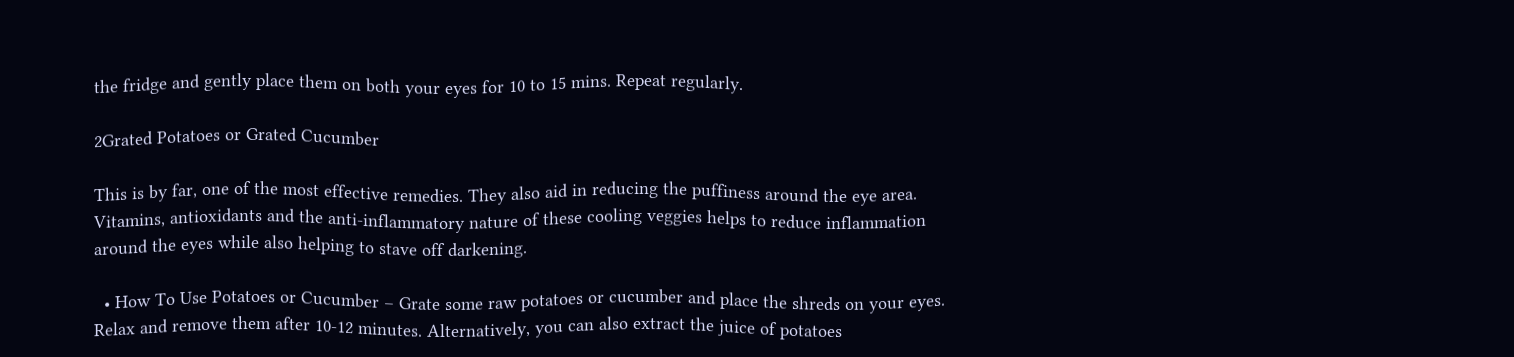the fridge and gently place them on both your eyes for 10 to 15 mins. Repeat regularly.

2Grated Potatoes or Grated Cucumber

This is by far, one of the most effective remedies. They also aid in reducing the puffiness around the eye area. Vitamins, antioxidants and the anti-inflammatory nature of these cooling veggies helps to reduce inflammation around the eyes while also helping to stave off darkening.

  • How To Use Potatoes or Cucumber – Grate some raw potatoes or cucumber and place the shreds on your eyes. Relax and remove them after 10-12 minutes. Alternatively, you can also extract the juice of potatoes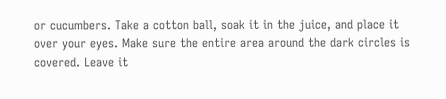or cucumbers. Take a cotton ball, soak it in the juice, and place it over your eyes. Make sure the entire area around the dark circles is covered. Leave it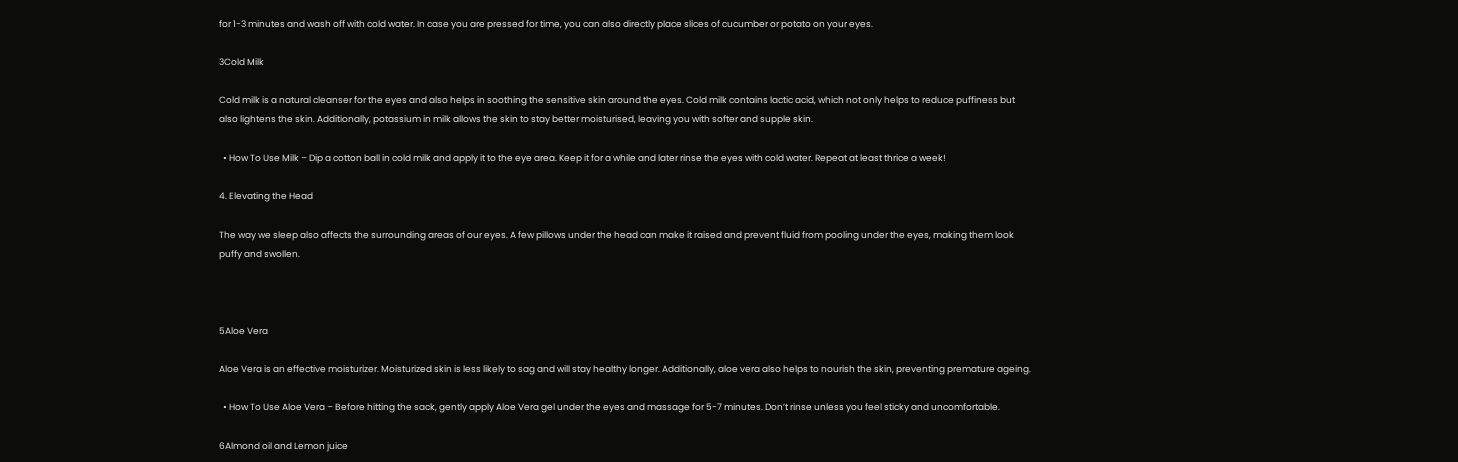for 1-3 minutes and wash off with cold water. In case you are pressed for time, you can also directly place slices of cucumber or potato on your eyes.

3Cold Milk

Cold milk is a natural cleanser for the eyes and also helps in soothing the sensitive skin around the eyes. Cold milk contains lactic acid, which not only helps to reduce puffiness but also lightens the skin. Additionally, potassium in milk allows the skin to stay better moisturised, leaving you with softer and supple skin.

  • How To Use Milk – Dip a cotton ball in cold milk and apply it to the eye area. Keep it for a while and later rinse the eyes with cold water. Repeat at least thrice a week!

4. Elevating the Head

The way we sleep also affects the surrounding areas of our eyes. A few pillows under the head can make it raised and prevent fluid from pooling under the eyes, making them look puffy and swollen.



5Aloe Vera

Aloe Vera is an effective moisturizer. Moisturized skin is less likely to sag and will stay healthy longer. Additionally, aloe vera also helps to nourish the skin, preventing premature ageing.

  • How To Use Aloe Vera – Before hitting the sack, gently apply Aloe Vera gel under the eyes and massage for 5-7 minutes. Don’t rinse unless you feel sticky and uncomfortable.

6Almond oil and Lemon juice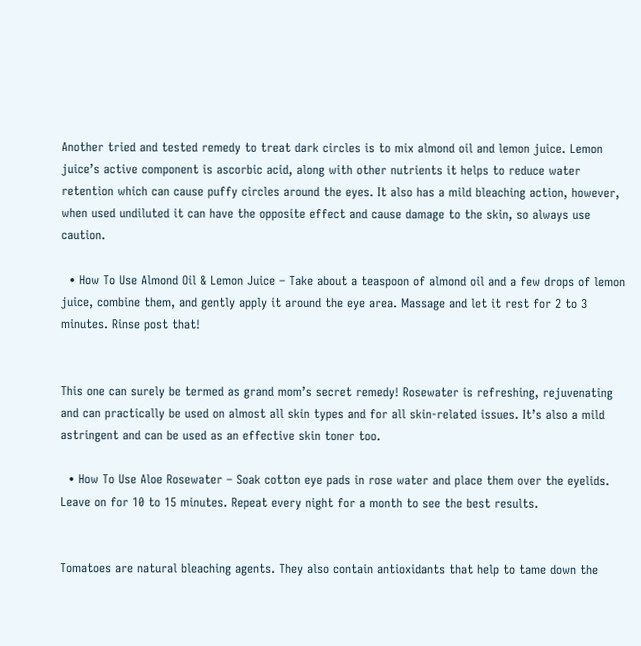Another tried and tested remedy to treat dark circles is to mix almond oil and lemon juice. Lemon juice’s active component is ascorbic acid, along with other nutrients it helps to reduce water retention which can cause puffy circles around the eyes. It also has a mild bleaching action, however, when used undiluted it can have the opposite effect and cause damage to the skin, so always use caution.

  • How To Use Almond Oil & Lemon Juice – Take about a teaspoon of almond oil and a few drops of lemon juice, combine them, and gently apply it around the eye area. Massage and let it rest for 2 to 3 minutes. Rinse post that!


This one can surely be termed as grand mom’s secret remedy! Rosewater is refreshing, rejuvenating and can practically be used on almost all skin types and for all skin-related issues. It’s also a mild astringent and can be used as an effective skin toner too.

  • How To Use Aloe Rosewater – Soak cotton eye pads in rose water and place them over the eyelids. Leave on for 10 to 15 minutes. Repeat every night for a month to see the best results.


Tomatoes are natural bleaching agents. They also contain antioxidants that help to tame down the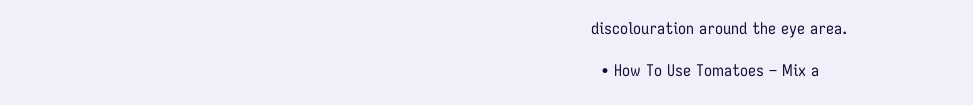discolouration around the eye area.

  • How To Use Tomatoes – Mix a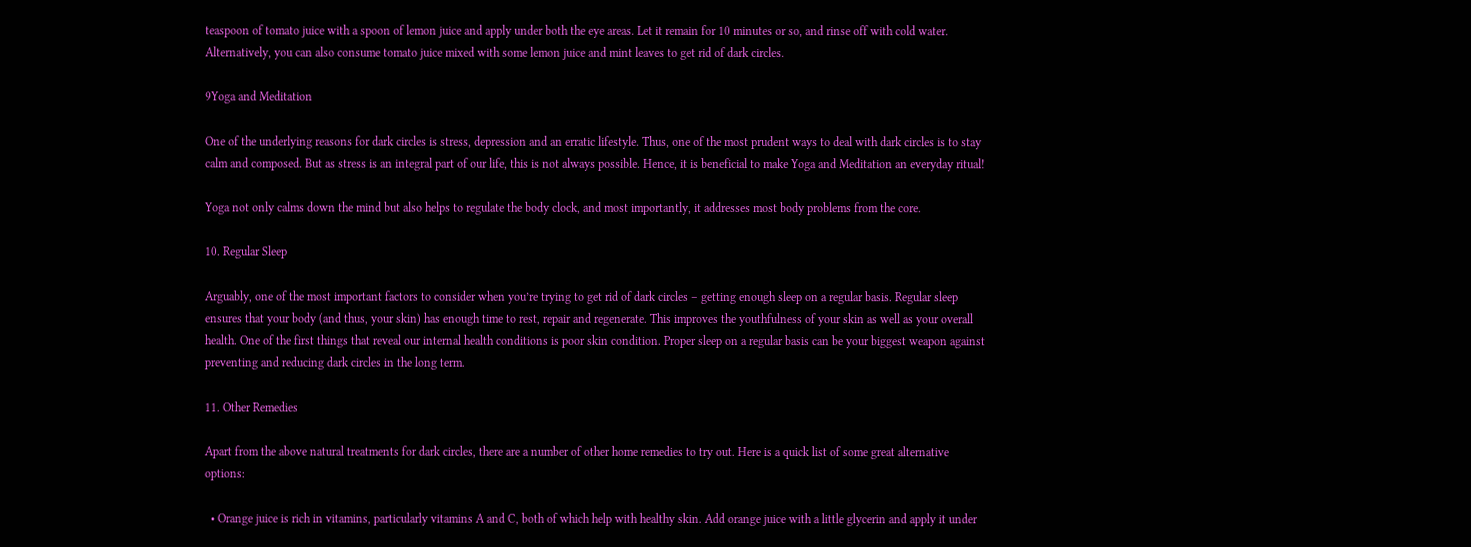teaspoon of tomato juice with a spoon of lemon juice and apply under both the eye areas. Let it remain for 10 minutes or so, and rinse off with cold water. Alternatively, you can also consume tomato juice mixed with some lemon juice and mint leaves to get rid of dark circles.

9Yoga and Meditation

One of the underlying reasons for dark circles is stress, depression and an erratic lifestyle. Thus, one of the most prudent ways to deal with dark circles is to stay calm and composed. But as stress is an integral part of our life, this is not always possible. Hence, it is beneficial to make Yoga and Meditation an everyday ritual!

Yoga not only calms down the mind but also helps to regulate the body clock, and most importantly, it addresses most body problems from the core.

10. Regular Sleep

Arguably, one of the most important factors to consider when you’re trying to get rid of dark circles – getting enough sleep on a regular basis. Regular sleep ensures that your body (and thus, your skin) has enough time to rest, repair and regenerate. This improves the youthfulness of your skin as well as your overall health. One of the first things that reveal our internal health conditions is poor skin condition. Proper sleep on a regular basis can be your biggest weapon against preventing and reducing dark circles in the long term.

11. Other Remedies

Apart from the above natural treatments for dark circles, there are a number of other home remedies to try out. Here is a quick list of some great alternative options:

  • Orange juice is rich in vitamins, particularly vitamins A and C, both of which help with healthy skin. Add orange juice with a little glycerin and apply it under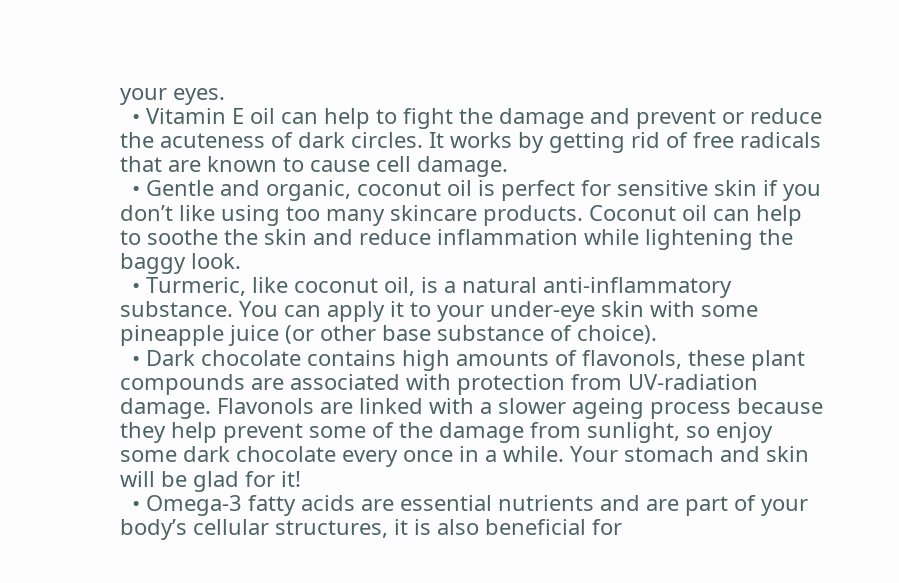your eyes.
  • Vitamin E oil can help to fight the damage and prevent or reduce the acuteness of dark circles. It works by getting rid of free radicals that are known to cause cell damage.
  • Gentle and organic, coconut oil is perfect for sensitive skin if you don’t like using too many skincare products. Coconut oil can help to soothe the skin and reduce inflammation while lightening the baggy look.
  • Turmeric, like coconut oil, is a natural anti-inflammatory substance. You can apply it to your under-eye skin with some pineapple juice (or other base substance of choice).
  • Dark chocolate contains high amounts of flavonols, these plant compounds are associated with protection from UV-radiation damage. Flavonols are linked with a slower ageing process because they help prevent some of the damage from sunlight, so enjoy some dark chocolate every once in a while. Your stomach and skin will be glad for it!
  • Omega-3 fatty acids are essential nutrients and are part of your body’s cellular structures, it is also beneficial for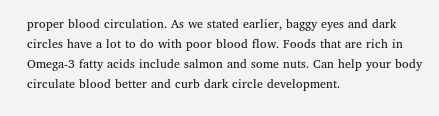proper blood circulation. As we stated earlier, baggy eyes and dark circles have a lot to do with poor blood flow. Foods that are rich in Omega-3 fatty acids include salmon and some nuts. Can help your body circulate blood better and curb dark circle development.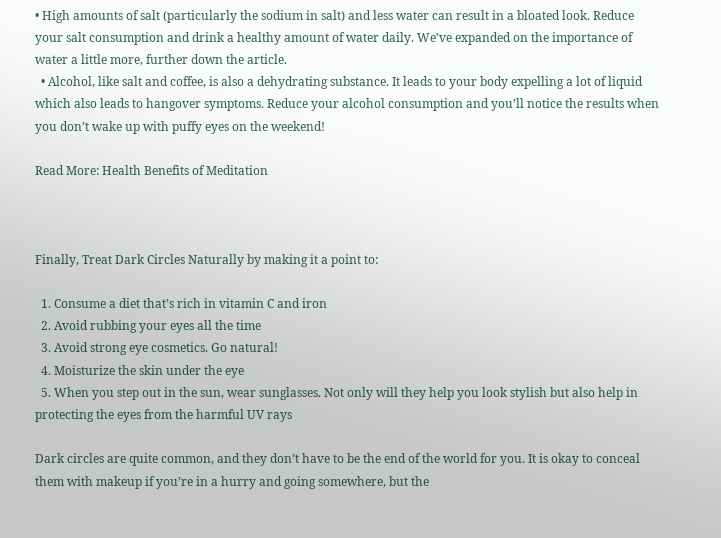• High amounts of salt (particularly the sodium in salt) and less water can result in a bloated look. Reduce your salt consumption and drink a healthy amount of water daily. We’ve expanded on the importance of water a little more, further down the article.
  • Alcohol, like salt and coffee, is also a dehydrating substance. It leads to your body expelling a lot of liquid which also leads to hangover symptoms. Reduce your alcohol consumption and you’ll notice the results when you don’t wake up with puffy eyes on the weekend!

Read More: Health Benefits of Meditation



Finally, Treat Dark Circles Naturally by making it a point to:

  1. Consume a diet that’s rich in vitamin C and iron
  2. Avoid rubbing your eyes all the time
  3. Avoid strong eye cosmetics. Go natural!
  4. Moisturize the skin under the eye
  5. When you step out in the sun, wear sunglasses. Not only will they help you look stylish but also help in protecting the eyes from the harmful UV rays

Dark circles are quite common, and they don’t have to be the end of the world for you. It is okay to conceal them with makeup if you’re in a hurry and going somewhere, but the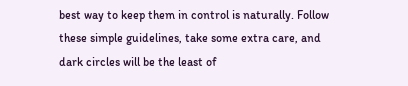best way to keep them in control is naturally. Follow these simple guidelines, take some extra care, and dark circles will be the least of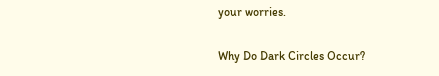your worries.

Why Do Dark Circles Occur?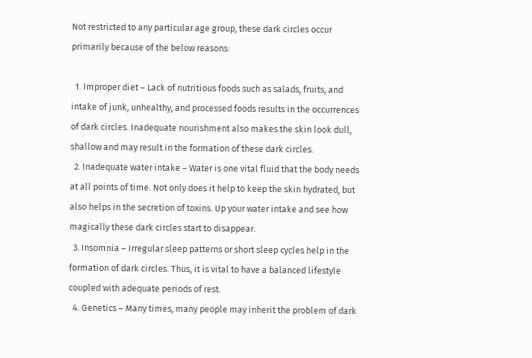Not restricted to any particular age group, these dark circles occur primarily because of the below reasons:

  1. Improper diet – Lack of nutritious foods such as salads, fruits, and intake of junk, unhealthy, and processed foods results in the occurrences of dark circles. Inadequate nourishment also makes the skin look dull, shallow and may result in the formation of these dark circles.
  2. Inadequate water intake – Water is one vital fluid that the body needs at all points of time. Not only does it help to keep the skin hydrated, but also helps in the secretion of toxins. Up your water intake and see how magically these dark circles start to disappear.
  3. Insomnia – Irregular sleep patterns or short sleep cycles help in the formation of dark circles. Thus, it is vital to have a balanced lifestyle coupled with adequate periods of rest.
  4. Genetics – Many times, many people may inherit the problem of dark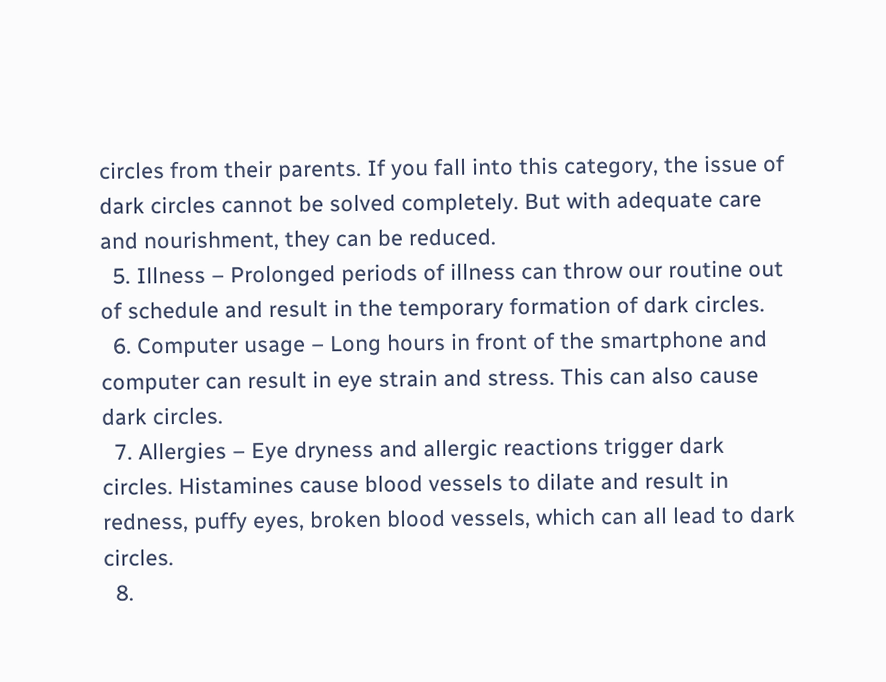circles from their parents. If you fall into this category, the issue of dark circles cannot be solved completely. But with adequate care and nourishment, they can be reduced.
  5. Illness – Prolonged periods of illness can throw our routine out of schedule and result in the temporary formation of dark circles.
  6. Computer usage – Long hours in front of the smartphone and computer can result in eye strain and stress. This can also cause dark circles.
  7. Allergies – Eye dryness and allergic reactions trigger dark circles. Histamines cause blood vessels to dilate and result in redness, puffy eyes, broken blood vessels, which can all lead to dark circles.
  8.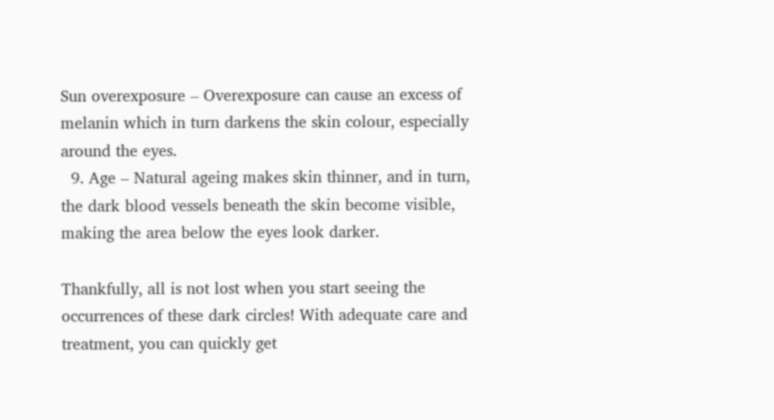Sun overexposure – Overexposure can cause an excess of melanin which in turn darkens the skin colour, especially around the eyes.
  9. Age – Natural ageing makes skin thinner, and in turn, the dark blood vessels beneath the skin become visible, making the area below the eyes look darker.

Thankfully, all is not lost when you start seeing the occurrences of these dark circles! With adequate care and treatment, you can quickly get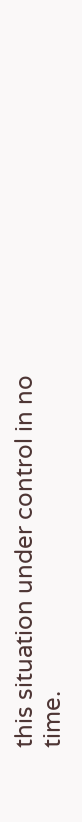this situation under control in no time.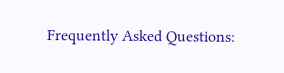Frequently Asked Questions: